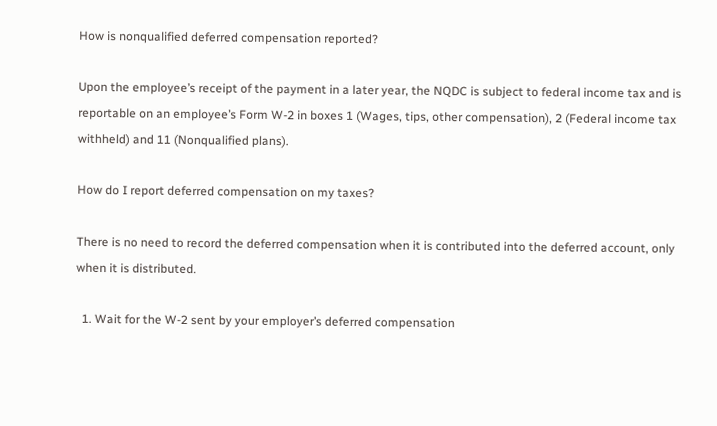How is nonqualified deferred compensation reported?

Upon the employee’s receipt of the payment in a later year, the NQDC is subject to federal income tax and is reportable on an employee’s Form W-2 in boxes 1 (Wages, tips, other compensation), 2 (Federal income tax withheld) and 11 (Nonqualified plans).

How do I report deferred compensation on my taxes?

There is no need to record the deferred compensation when it is contributed into the deferred account, only when it is distributed.

  1. Wait for the W-2 sent by your employer’s deferred compensation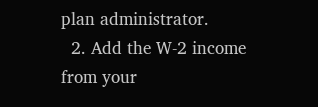plan administrator.
  2. Add the W-2 income from your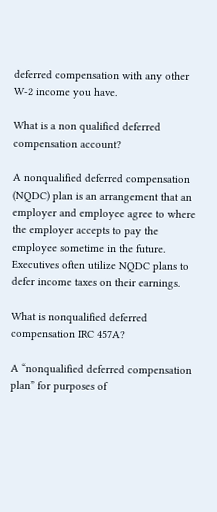deferred compensation with any other W-2 income you have.

What is a non qualified deferred compensation account?

A nonqualified deferred compensation (NQDC) plan is an arrangement that an employer and employee agree to where the employer accepts to pay the employee sometime in the future. Executives often utilize NQDC plans to defer income taxes on their earnings.

What is nonqualified deferred compensation IRC 457A?

A “nonqualified deferred compensation plan” for purposes of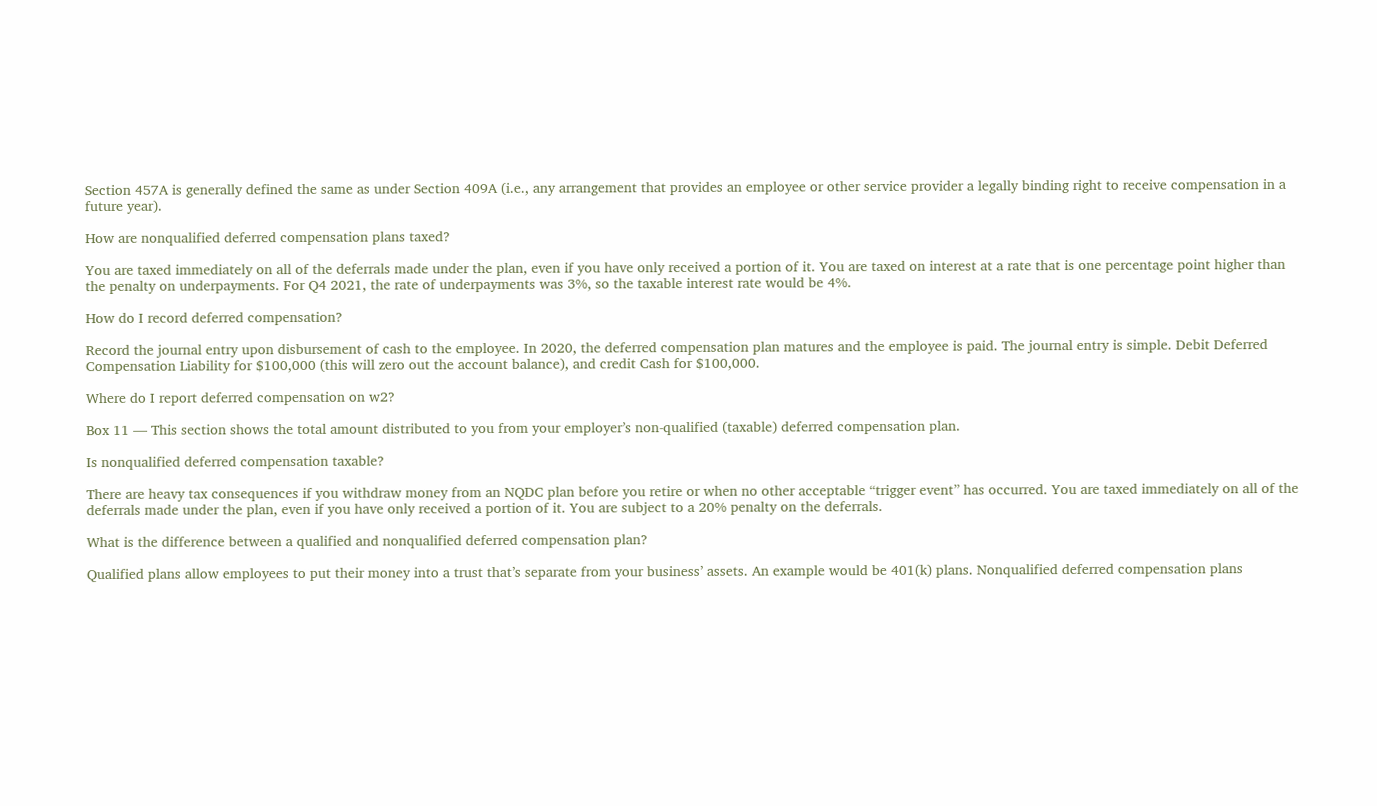Section 457A is generally defined the same as under Section 409A (i.e., any arrangement that provides an employee or other service provider a legally binding right to receive compensation in a future year).

How are nonqualified deferred compensation plans taxed?

You are taxed immediately on all of the deferrals made under the plan, even if you have only received a portion of it. You are taxed on interest at a rate that is one percentage point higher than the penalty on underpayments. For Q4 2021, the rate of underpayments was 3%, so the taxable interest rate would be 4%.

How do I record deferred compensation?

Record the journal entry upon disbursement of cash to the employee. In 2020, the deferred compensation plan matures and the employee is paid. The journal entry is simple. Debit Deferred Compensation Liability for $100,000 (this will zero out the account balance), and credit Cash for $100,000.

Where do I report deferred compensation on w2?

Box 11 — This section shows the total amount distributed to you from your employer’s non-qualified (taxable) deferred compensation plan.

Is nonqualified deferred compensation taxable?

There are heavy tax consequences if you withdraw money from an NQDC plan before you retire or when no other acceptable “trigger event” has occurred. You are taxed immediately on all of the deferrals made under the plan, even if you have only received a portion of it. You are subject to a 20% penalty on the deferrals.

What is the difference between a qualified and nonqualified deferred compensation plan?

Qualified plans allow employees to put their money into a trust that’s separate from your business’ assets. An example would be 401(k) plans. Nonqualified deferred compensation plans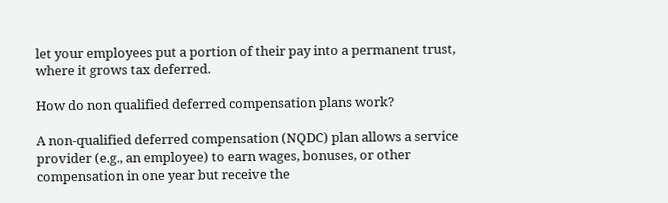let your employees put a portion of their pay into a permanent trust, where it grows tax deferred.

How do non qualified deferred compensation plans work?

A non-qualified deferred compensation (NQDC) plan allows a service provider (e.g., an employee) to earn wages, bonuses, or other compensation in one year but receive the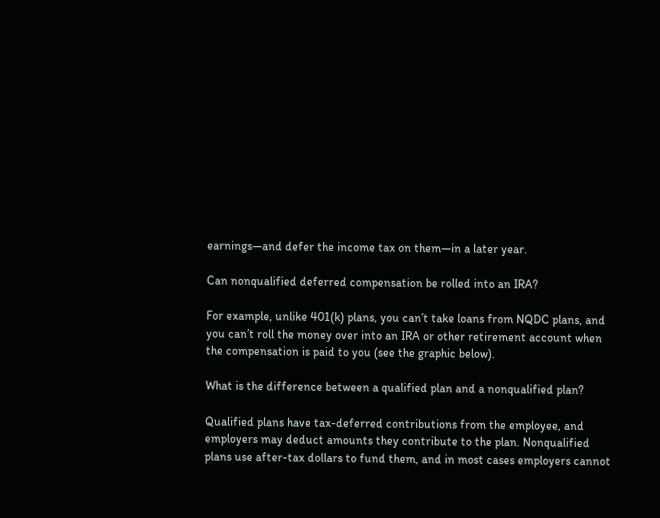earnings—and defer the income tax on them—in a later year.

Can nonqualified deferred compensation be rolled into an IRA?

For example, unlike 401(k) plans, you can’t take loans from NQDC plans, and you can’t roll the money over into an IRA or other retirement account when the compensation is paid to you (see the graphic below).

What is the difference between a qualified plan and a nonqualified plan?

Qualified plans have tax-deferred contributions from the employee, and employers may deduct amounts they contribute to the plan. Nonqualified plans use after-tax dollars to fund them, and in most cases employers cannot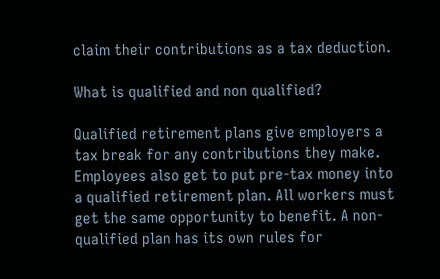claim their contributions as a tax deduction.

What is qualified and non qualified?

Qualified retirement plans give employers a tax break for any contributions they make. Employees also get to put pre-tax money into a qualified retirement plan. All workers must get the same opportunity to benefit. A non-qualified plan has its own rules for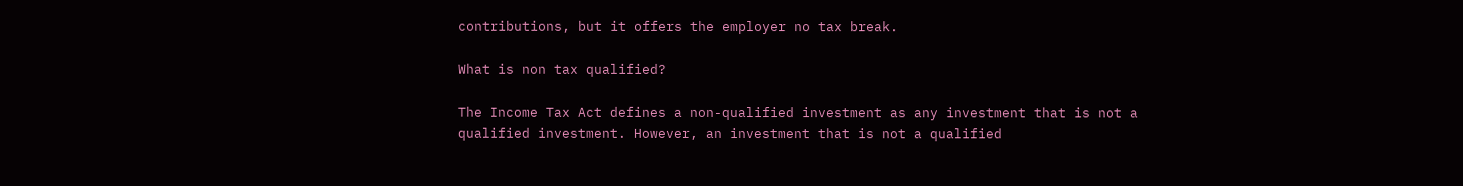contributions, but it offers the employer no tax break.

What is non tax qualified?

The Income Tax Act defines a non-qualified investment as any investment that is not a qualified investment. However, an investment that is not a qualified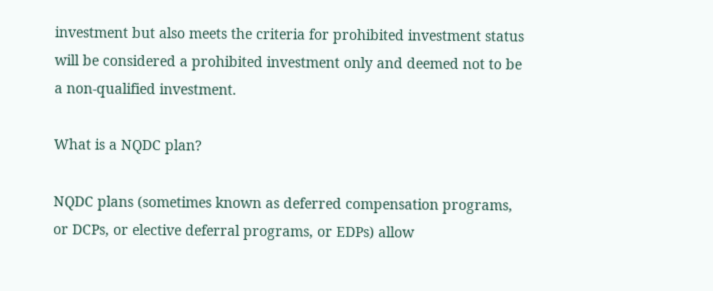investment but also meets the criteria for prohibited investment status will be considered a prohibited investment only and deemed not to be a non-qualified investment.

What is a NQDC plan?

NQDC plans (sometimes known as deferred compensation programs, or DCPs, or elective deferral programs, or EDPs) allow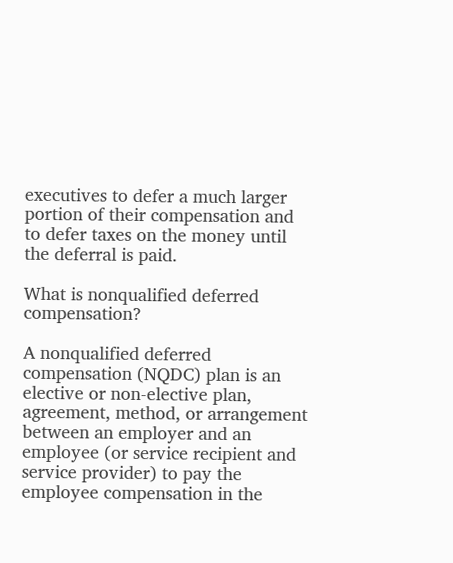executives to defer a much larger portion of their compensation and to defer taxes on the money until the deferral is paid.

What is nonqualified deferred compensation?

A nonqualified deferred compensation (NQDC) plan is an elective or non-elective plan, agreement, method, or arrangement between an employer and an employee (or service recipient and service provider) to pay the employee compensation in the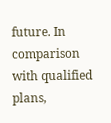future. In comparison with qualified plans,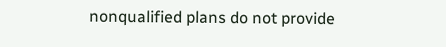nonqualified plans do not provide